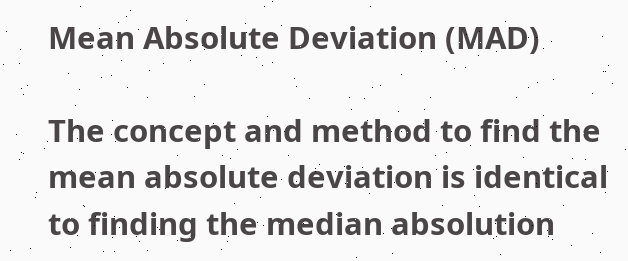Mean Absolute Deviation (MAD)

The concept and method to find the mean absolute deviation is identical to finding the median absolution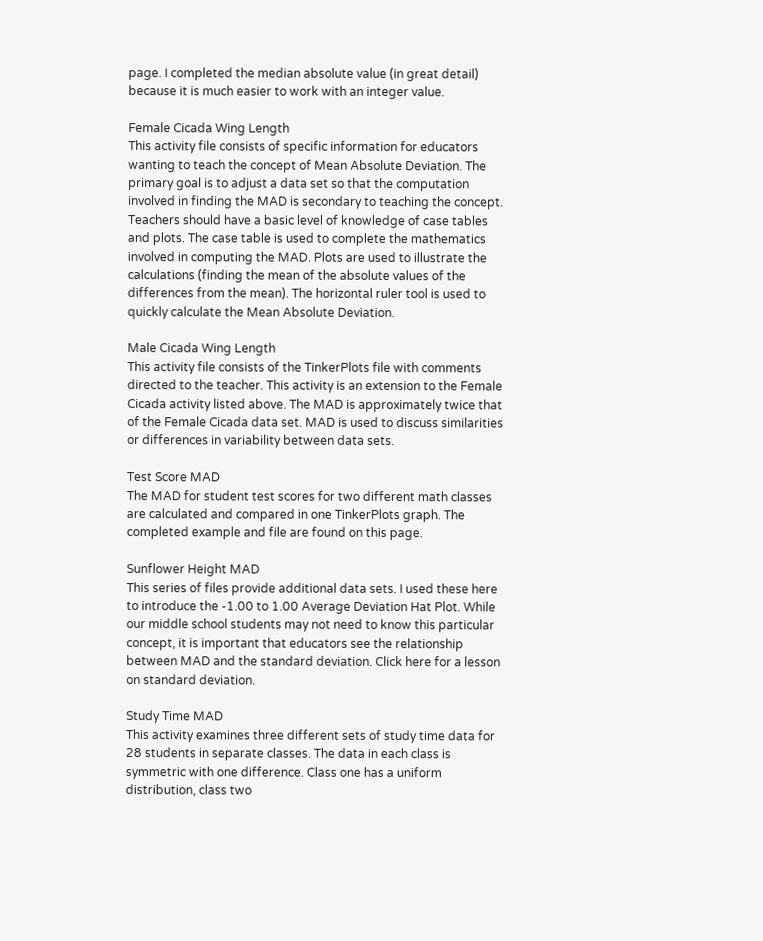page. I completed the median absolute value (in great detail) because it is much easier to work with an integer value.

Female Cicada Wing Length
This activity file consists of specific information for educators wanting to teach the concept of Mean Absolute Deviation. The primary goal is to adjust a data set so that the computation involved in finding the MAD is secondary to teaching the concept. Teachers should have a basic level of knowledge of case tables and plots. The case table is used to complete the mathematics involved in computing the MAD. Plots are used to illustrate the calculations (finding the mean of the absolute values of the differences from the mean). The horizontal ruler tool is used to quickly calculate the Mean Absolute Deviation.

Male Cicada Wing Length
This activity file consists of the TinkerPlots file with comments directed to the teacher. This activity is an extension to the Female Cicada activity listed above. The MAD is approximately twice that of the Female Cicada data set. MAD is used to discuss similarities or differences in variability between data sets.

Test Score MAD
The MAD for student test scores for two different math classes are calculated and compared in one TinkerPlots graph. The completed example and file are found on this page.

Sunflower Height MAD
This series of files provide additional data sets. I used these here to introduce the -1.00 to 1.00 Average Deviation Hat Plot. While our middle school students may not need to know this particular concept, it is important that educators see the relationship between MAD and the standard deviation. Click here for a lesson on standard deviation.

Study Time MAD
This activity examines three different sets of study time data for 28 students in separate classes. The data in each class is symmetric with one difference. Class one has a uniform distribution, class two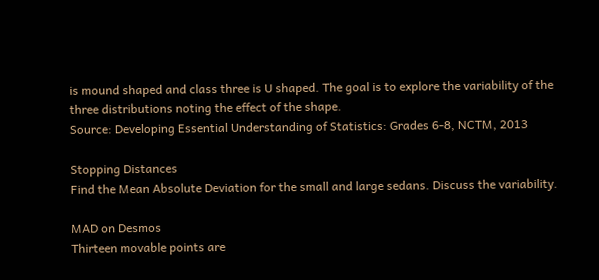is mound shaped and class three is U shaped. The goal is to explore the variability of the three distributions noting the effect of the shape.
Source: Developing Essential Understanding of Statistics: Grades 6-8, NCTM, 2013

Stopping Distances
Find the Mean Absolute Deviation for the small and large sedans. Discuss the variability.

MAD on Desmos
Thirteen movable points are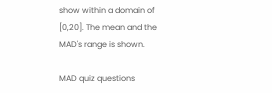show within a domain of [0,20]. The mean and the MAD's range is shown.

MAD quiz questions